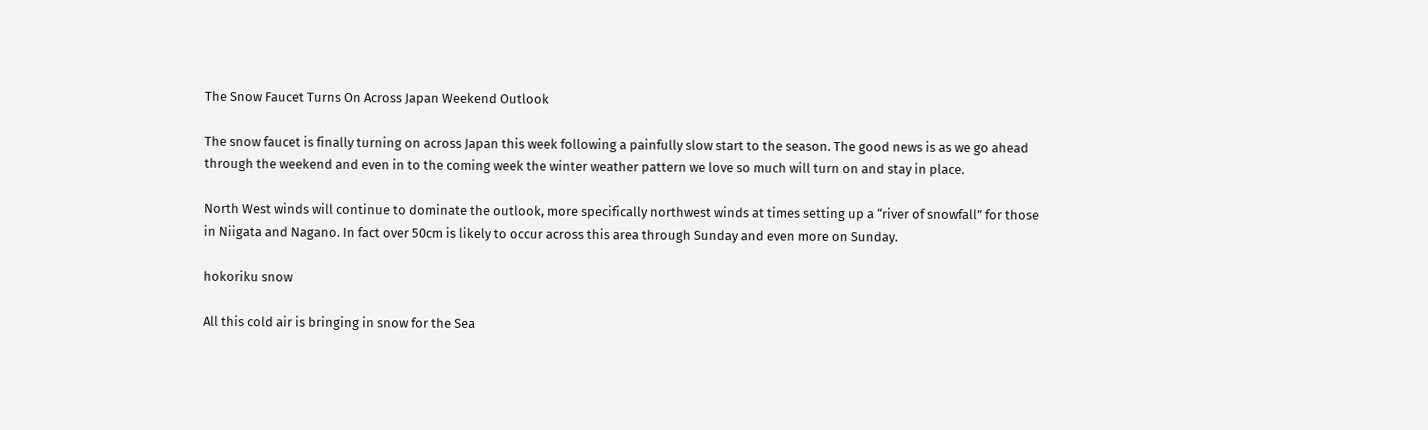The Snow Faucet Turns On Across Japan Weekend Outlook

The snow faucet is finally turning on across Japan this week following a painfully slow start to the season. The good news is as we go ahead through the weekend and even in to the coming week the winter weather pattern we love so much will turn on and stay in place.

North West winds will continue to dominate the outlook, more specifically northwest winds at times setting up a “river of snowfall” for those in Niigata and Nagano. In fact over 50cm is likely to occur across this area through Sunday and even more on Sunday.

hokoriku snow

All this cold air is bringing in snow for the Sea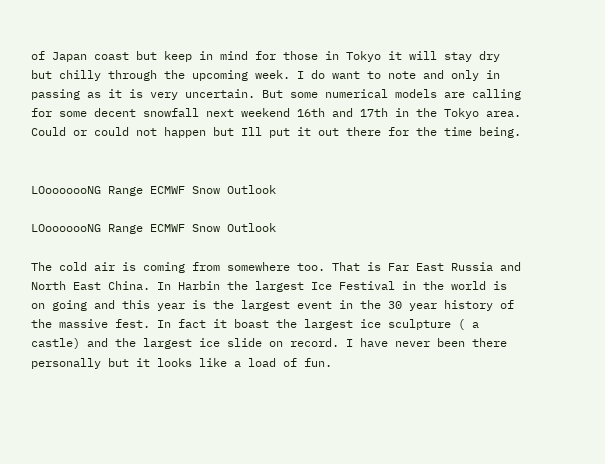of Japan coast but keep in mind for those in Tokyo it will stay dry but chilly through the upcoming week. I do want to note and only in passing as it is very uncertain. But some numerical models are calling for some decent snowfall next weekend 16th and 17th in the Tokyo area. Could or could not happen but Ill put it out there for the time being.


LOooooooNG Range ECMWF Snow Outlook

LOooooooNG Range ECMWF Snow Outlook

The cold air is coming from somewhere too. That is Far East Russia and North East China. In Harbin the largest Ice Festival in the world is on going and this year is the largest event in the 30 year history of the massive fest. In fact it boast the largest ice sculpture ( a castle) and the largest ice slide on record. I have never been there personally but it looks like a load of fun.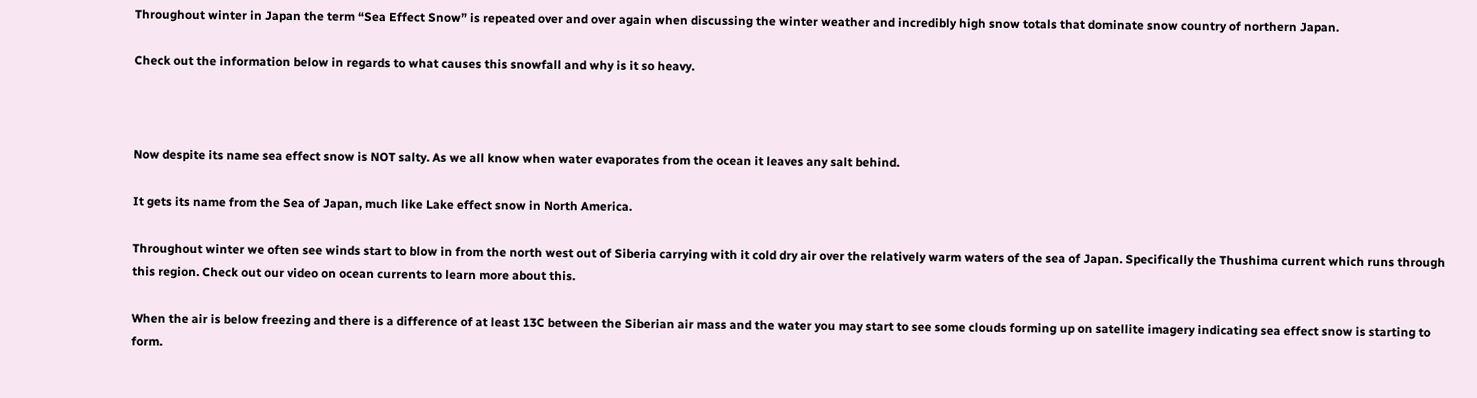Throughout winter in Japan the term “Sea Effect Snow” is repeated over and over again when discussing the winter weather and incredibly high snow totals that dominate snow country of northern Japan.

Check out the information below in regards to what causes this snowfall and why is it so heavy.



Now despite its name sea effect snow is NOT salty. As we all know when water evaporates from the ocean it leaves any salt behind.

It gets its name from the Sea of Japan, much like Lake effect snow in North America.

Throughout winter we often see winds start to blow in from the north west out of Siberia carrying with it cold dry air over the relatively warm waters of the sea of Japan. Specifically the Thushima current which runs through this region. Check out our video on ocean currents to learn more about this.

When the air is below freezing and there is a difference of at least 13C between the Siberian air mass and the water you may start to see some clouds forming up on satellite imagery indicating sea effect snow is starting to form.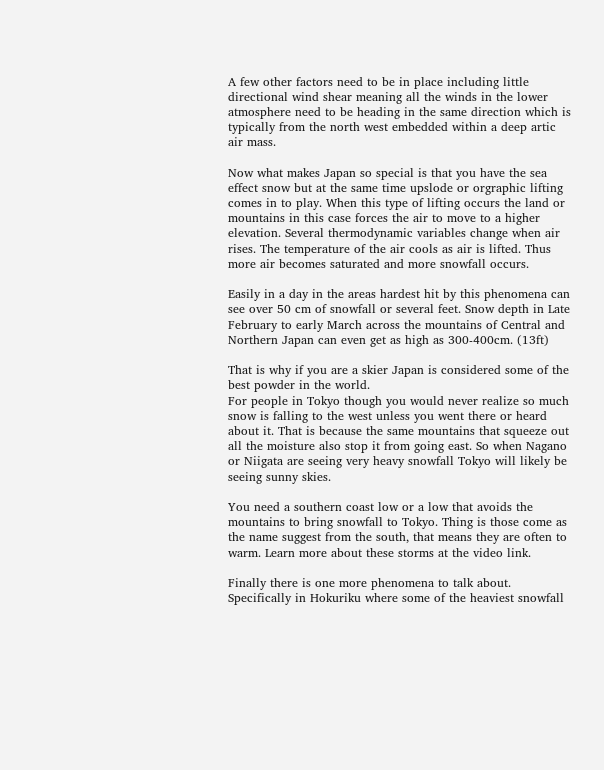A few other factors need to be in place including little directional wind shear meaning all the winds in the lower atmosphere need to be heading in the same direction which is typically from the north west embedded within a deep artic air mass.

Now what makes Japan so special is that you have the sea effect snow but at the same time upslode or orgraphic lifting comes in to play. When this type of lifting occurs the land or mountains in this case forces the air to move to a higher elevation. Several thermodynamic variables change when air rises. The temperature of the air cools as air is lifted. Thus more air becomes saturated and more snowfall occurs.

Easily in a day in the areas hardest hit by this phenomena can see over 50 cm of snowfall or several feet. Snow depth in Late February to early March across the mountains of Central and Northern Japan can even get as high as 300-400cm. (13ft)

That is why if you are a skier Japan is considered some of the best powder in the world.
For people in Tokyo though you would never realize so much snow is falling to the west unless you went there or heard about it. That is because the same mountains that squeeze out all the moisture also stop it from going east. So when Nagano or Niigata are seeing very heavy snowfall Tokyo will likely be seeing sunny skies.

You need a southern coast low or a low that avoids the mountains to bring snowfall to Tokyo. Thing is those come as the name suggest from the south, that means they are often to warm. Learn more about these storms at the video link.

Finally there is one more phenomena to talk about. Specifically in Hokuriku where some of the heaviest snowfall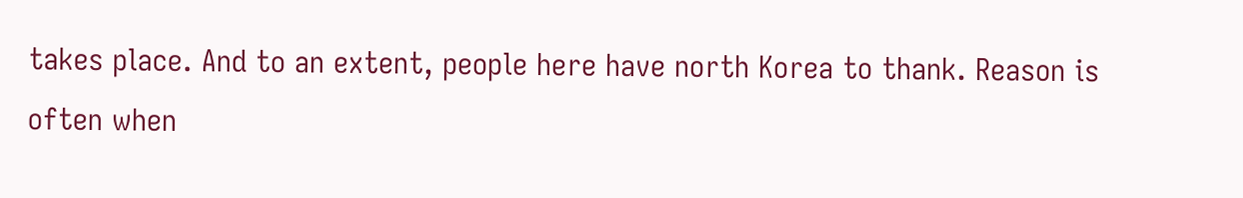takes place. And to an extent, people here have north Korea to thank. Reason is often when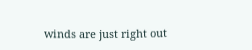winds are just right out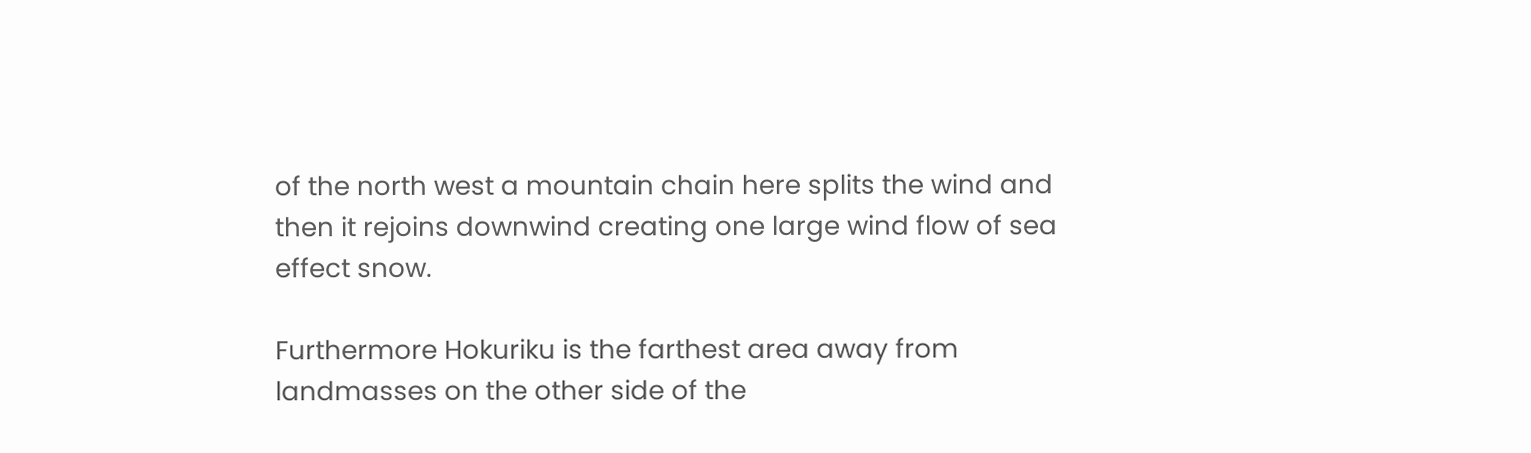of the north west a mountain chain here splits the wind and then it rejoins downwind creating one large wind flow of sea effect snow.

Furthermore Hokuriku is the farthest area away from landmasses on the other side of the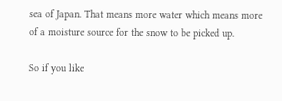sea of Japan. That means more water which means more of a moisture source for the snow to be picked up.

So if you like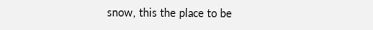snow, this the place to be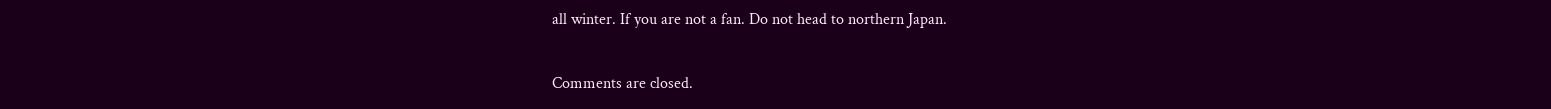all winter. If you are not a fan. Do not head to northern Japan.

Comments are closed.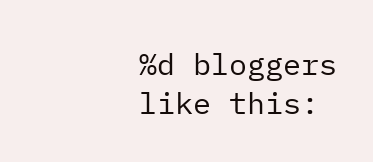%d bloggers like this: